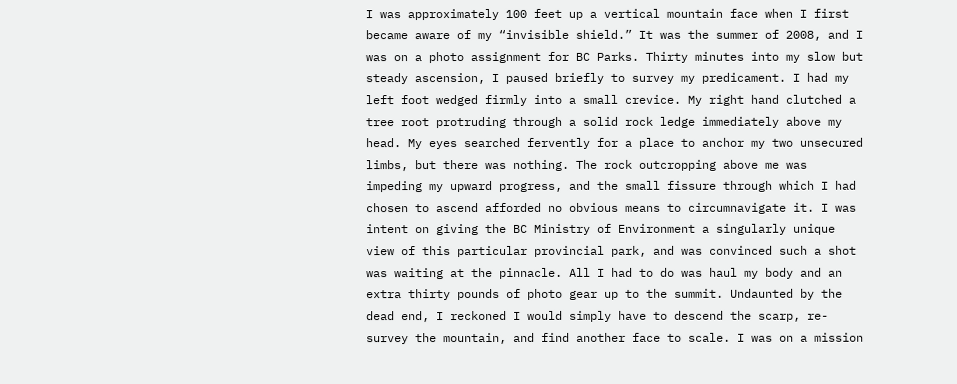I was approximately 100 feet up a vertical mountain face when I first became aware of my “invisible shield.” It was the summer of 2008, and I was on a photo assignment for BC Parks. Thirty minutes into my slow but steady ascension, I paused briefly to survey my predicament. I had my left foot wedged firmly into a small crevice. My right hand clutched a tree root protruding through a solid rock ledge immediately above my head. My eyes searched fervently for a place to anchor my two unsecured limbs, but there was nothing. The rock outcropping above me was impeding my upward progress, and the small fissure through which I had chosen to ascend afforded no obvious means to circumnavigate it. I was intent on giving the BC Ministry of Environment a singularly unique view of this particular provincial park, and was convinced such a shot was waiting at the pinnacle. All I had to do was haul my body and an extra thirty pounds of photo gear up to the summit. Undaunted by the dead end, I reckoned I would simply have to descend the scarp, re-survey the mountain, and find another face to scale. I was on a mission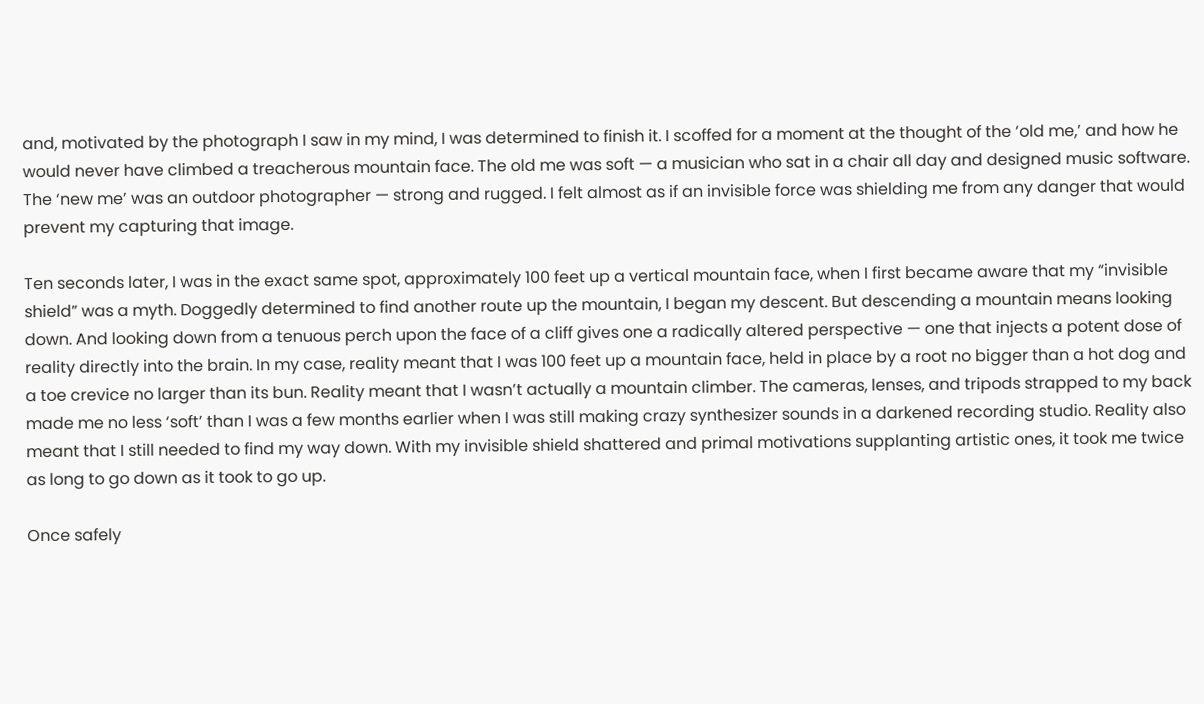and, motivated by the photograph I saw in my mind, I was determined to finish it. I scoffed for a moment at the thought of the ‘old me,’ and how he would never have climbed a treacherous mountain face. The old me was soft — a musician who sat in a chair all day and designed music software. The ‘new me’ was an outdoor photographer — strong and rugged. I felt almost as if an invisible force was shielding me from any danger that would prevent my capturing that image.

Ten seconds later, I was in the exact same spot, approximately 100 feet up a vertical mountain face, when I first became aware that my “invisible shield” was a myth. Doggedly determined to find another route up the mountain, I began my descent. But descending a mountain means looking down. And looking down from a tenuous perch upon the face of a cliff gives one a radically altered perspective — one that injects a potent dose of reality directly into the brain. In my case, reality meant that I was 100 feet up a mountain face, held in place by a root no bigger than a hot dog and a toe crevice no larger than its bun. Reality meant that I wasn’t actually a mountain climber. The cameras, lenses, and tripods strapped to my back made me no less ‘soft’ than I was a few months earlier when I was still making crazy synthesizer sounds in a darkened recording studio. Reality also meant that I still needed to find my way down. With my invisible shield shattered and primal motivations supplanting artistic ones, it took me twice as long to go down as it took to go up.

Once safely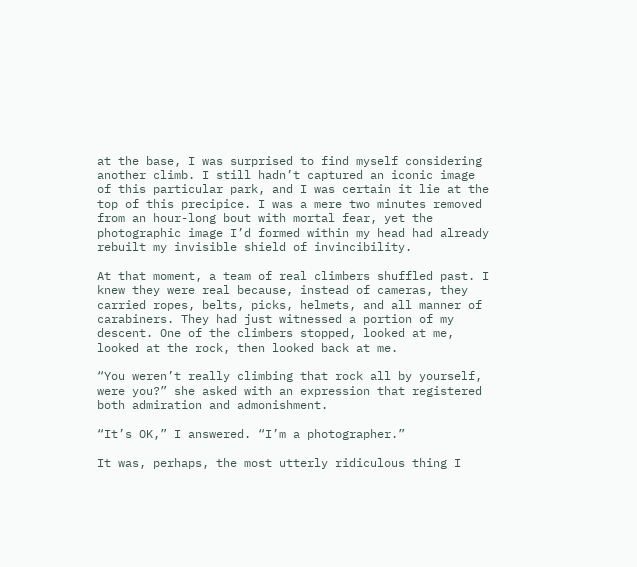at the base, I was surprised to find myself considering another climb. I still hadn’t captured an iconic image of this particular park, and I was certain it lie at the top of this precipice. I was a mere two minutes removed from an hour-long bout with mortal fear, yet the photographic image I’d formed within my head had already rebuilt my invisible shield of invincibility.

At that moment, a team of real climbers shuffled past. I knew they were real because, instead of cameras, they carried ropes, belts, picks, helmets, and all manner of carabiners. They had just witnessed a portion of my descent. One of the climbers stopped, looked at me, looked at the rock, then looked back at me.

“You weren’t really climbing that rock all by yourself, were you?” she asked with an expression that registered both admiration and admonishment.

“It’s OK,” I answered. “I’m a photographer.”

It was, perhaps, the most utterly ridiculous thing I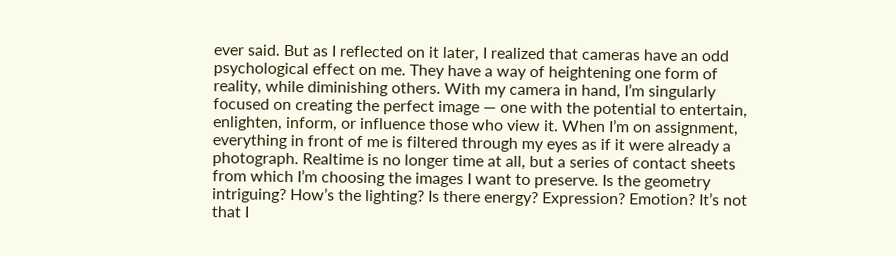ever said. But as I reflected on it later, I realized that cameras have an odd psychological effect on me. They have a way of heightening one form of reality, while diminishing others. With my camera in hand, I’m singularly focused on creating the perfect image — one with the potential to entertain, enlighten, inform, or influence those who view it. When I’m on assignment, everything in front of me is filtered through my eyes as if it were already a photograph. Realtime is no longer time at all, but a series of contact sheets from which I’m choosing the images I want to preserve. Is the geometry intriguing? How’s the lighting? Is there energy? Expression? Emotion? It’s not that I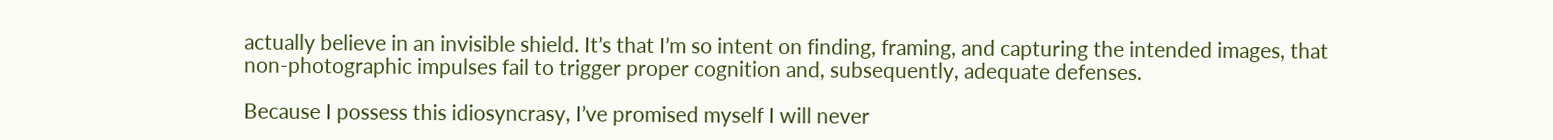actually believe in an invisible shield. It’s that I’m so intent on finding, framing, and capturing the intended images, that non-photographic impulses fail to trigger proper cognition and, subsequently, adequate defenses.

Because I possess this idiosyncrasy, I’ve promised myself I will never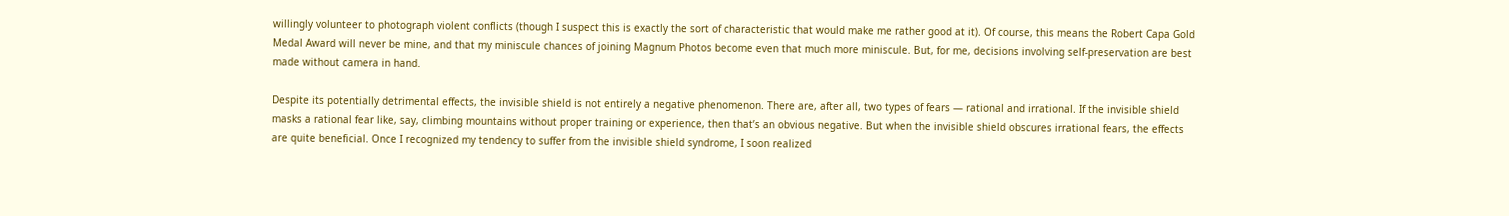willingly volunteer to photograph violent conflicts (though I suspect this is exactly the sort of characteristic that would make me rather good at it). Of course, this means the Robert Capa Gold Medal Award will never be mine, and that my miniscule chances of joining Magnum Photos become even that much more miniscule. But, for me, decisions involving self-preservation are best made without camera in hand.

Despite its potentially detrimental effects, the invisible shield is not entirely a negative phenomenon. There are, after all, two types of fears — rational and irrational. If the invisible shield masks a rational fear like, say, climbing mountains without proper training or experience, then that’s an obvious negative. But when the invisible shield obscures irrational fears, the effects are quite beneficial. Once I recognized my tendency to suffer from the invisible shield syndrome, I soon realized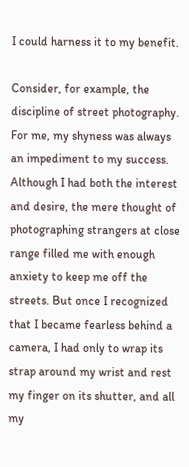I could harness it to my benefit.

Consider, for example, the discipline of street photography. For me, my shyness was always an impediment to my success. Although I had both the interest and desire, the mere thought of photographing strangers at close range filled me with enough anxiety to keep me off the streets. But once I recognized that I became fearless behind a camera, I had only to wrap its strap around my wrist and rest my finger on its shutter, and all my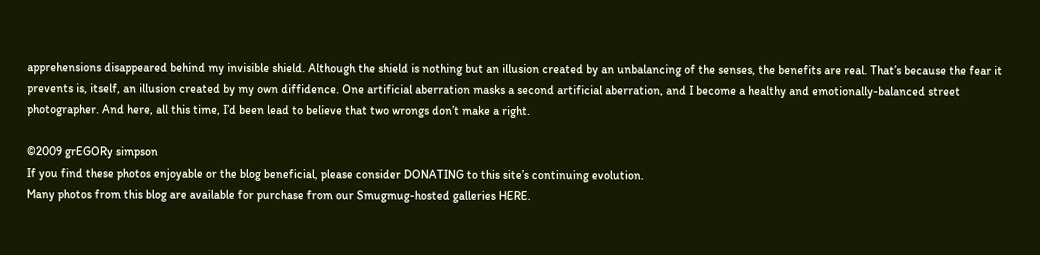apprehensions disappeared behind my invisible shield. Although the shield is nothing but an illusion created by an unbalancing of the senses, the benefits are real. That’s because the fear it prevents is, itself, an illusion created by my own diffidence. One artificial aberration masks a second artificial aberration, and I become a healthy and emotionally-balanced street photographer. And here, all this time, I’d been lead to believe that two wrongs don’t make a right.

©2009 grEGORy simpson
If you find these photos enjoyable or the blog beneficial, please consider DONATING to this site’s continuing evolution.
Many photos from this blog are available for purchase from our Smugmug-hosted galleries HERE.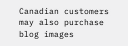Canadian customers may also purchase blog images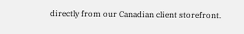directly from our Canadian client storefront.